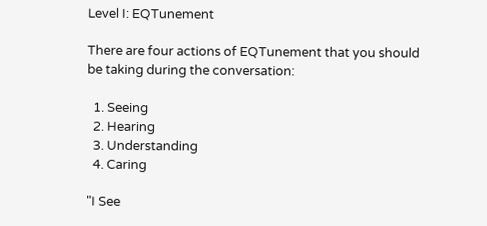Level I: EQTunement

There are four actions of EQTunement that you should be taking during the conversation:

  1. Seeing
  2. Hearing
  3. Understanding
  4. Caring

"I See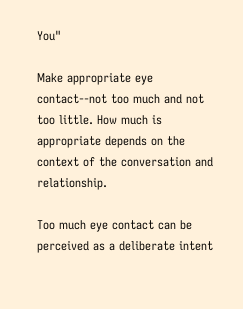You"

Make appropriate eye contact--not too much and not too little. How much is appropriate depends on the context of the conversation and relationship.

Too much eye contact can be perceived as a deliberate intent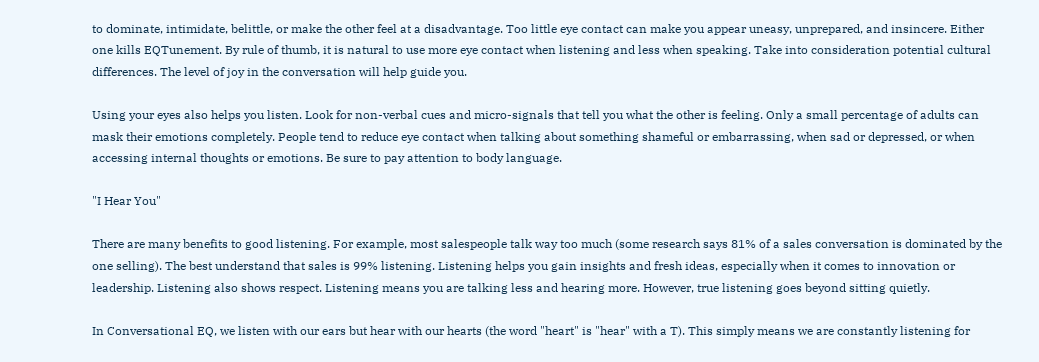to dominate, intimidate, belittle, or make the other feel at a disadvantage. Too little eye contact can make you appear uneasy, unprepared, and insincere. Either one kills EQTunement. By rule of thumb, it is natural to use more eye contact when listening and less when speaking. Take into consideration potential cultural differences. The level of joy in the conversation will help guide you.

Using your eyes also helps you listen. Look for non-verbal cues and micro-signals that tell you what the other is feeling. Only a small percentage of adults can mask their emotions completely. People tend to reduce eye contact when talking about something shameful or embarrassing, when sad or depressed, or when accessing internal thoughts or emotions. Be sure to pay attention to body language.

"I Hear You"

There are many benefits to good listening. For example, most salespeople talk way too much (some research says 81% of a sales conversation is dominated by the one selling). The best understand that sales is 99% listening. Listening helps you gain insights and fresh ideas, especially when it comes to innovation or leadership. Listening also shows respect. Listening means you are talking less and hearing more. However, true listening goes beyond sitting quietly.

In Conversational EQ, we listen with our ears but hear with our hearts (the word "heart" is "hear" with a T). This simply means we are constantly listening for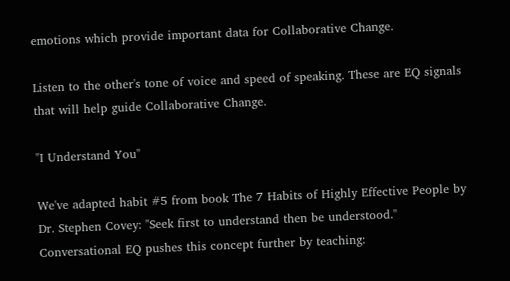emotions which provide important data for Collaborative Change.

Listen to the other's tone of voice and speed of speaking. These are EQ signals that will help guide Collaborative Change.

"I Understand You"

We've adapted habit #5 from book The 7 Habits of Highly Effective People by Dr. Stephen Covey: "Seek first to understand then be understood." Conversational EQ pushes this concept further by teaching: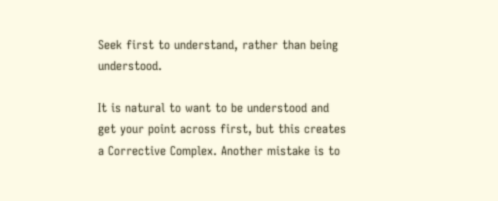Seek first to understand, rather than being understood.

It is natural to want to be understood and get your point across first, but this creates a Corrective Complex. Another mistake is to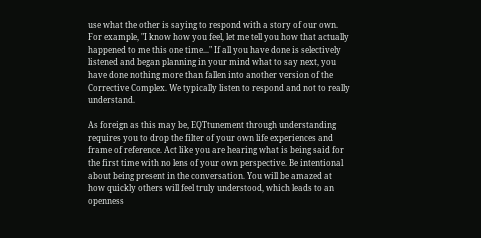use what the other is saying to respond with a story of our own. For example, "I know how you feel, let me tell you how that actually happened to me this one time..." If all you have done is selectively listened and began planning in your mind what to say next, you have done nothing more than fallen into another version of the Corrective Complex. We typically listen to respond and not to really understand.

As foreign as this may be, EQTtunement through understanding requires you to drop the filter of your own life experiences and frame of reference. Act like you are hearing what is being said for the first time with no lens of your own perspective. Be intentional about being present in the conversation. You will be amazed at how quickly others will feel truly understood, which leads to an openness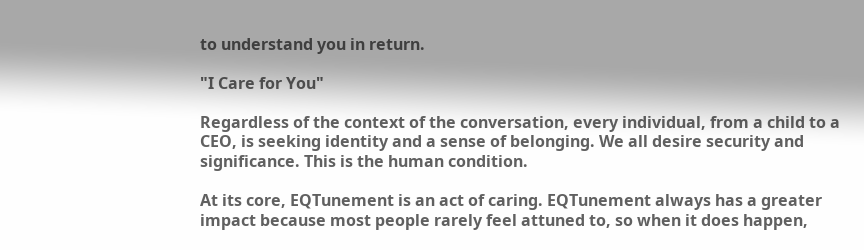to understand you in return.

"I Care for You"

Regardless of the context of the conversation, every individual, from a child to a CEO, is seeking identity and a sense of belonging. We all desire security and significance. This is the human condition.

At its core, EQTunement is an act of caring. EQTunement always has a greater impact because most people rarely feel attuned to, so when it does happen,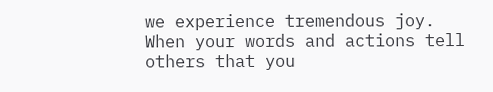we experience tremendous joy. When your words and actions tell others that you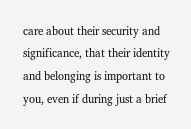care about their security and significance, that their identity and belonging is important to you, even if during just a brief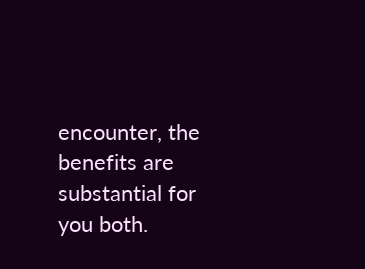encounter, the benefits are substantial for you both.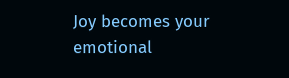Joy becomes your emotional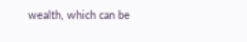wealth, which can be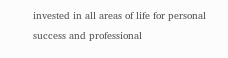invested in all areas of life for personal success and professional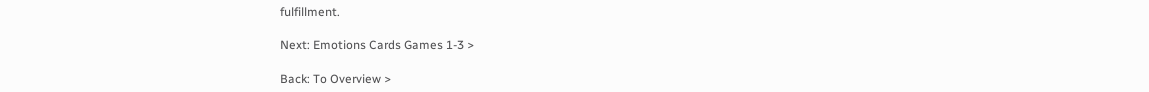fulfillment.

Next: Emotions Cards Games 1-3 >

Back: To Overview >